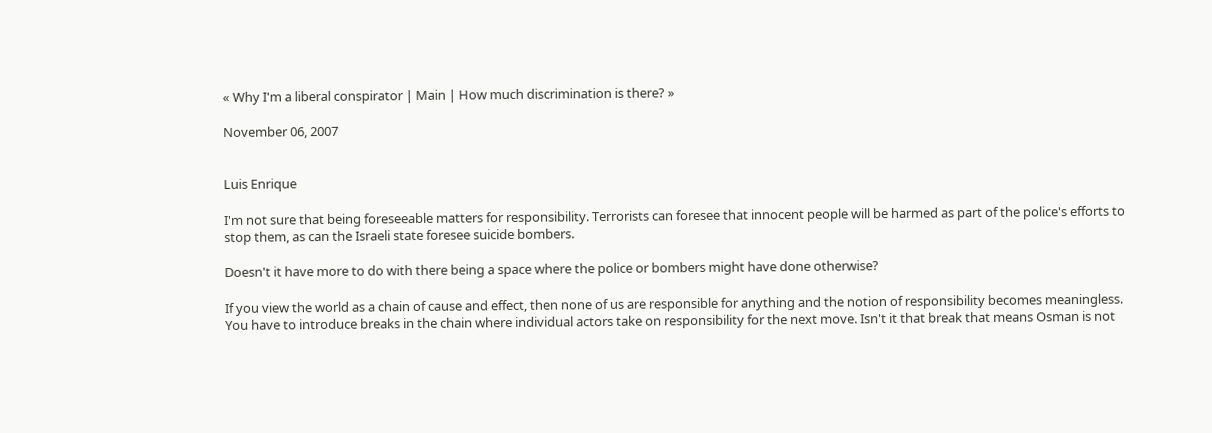« Why I'm a liberal conspirator | Main | How much discrimination is there? »

November 06, 2007


Luis Enrique

I'm not sure that being foreseeable matters for responsibility. Terrorists can foresee that innocent people will be harmed as part of the police's efforts to stop them, as can the Israeli state foresee suicide bombers.

Doesn't it have more to do with there being a space where the police or bombers might have done otherwise?

If you view the world as a chain of cause and effect, then none of us are responsible for anything and the notion of responsibility becomes meaningless. You have to introduce breaks in the chain where individual actors take on responsibility for the next move. Isn't it that break that means Osman is not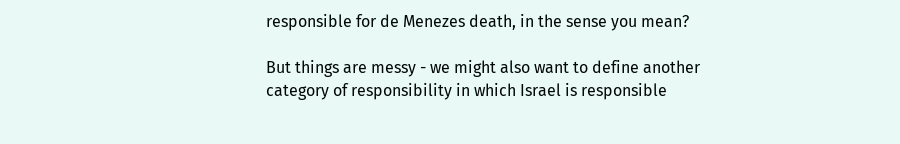responsible for de Menezes death, in the sense you mean?

But things are messy - we might also want to define another category of responsibility in which Israel is responsible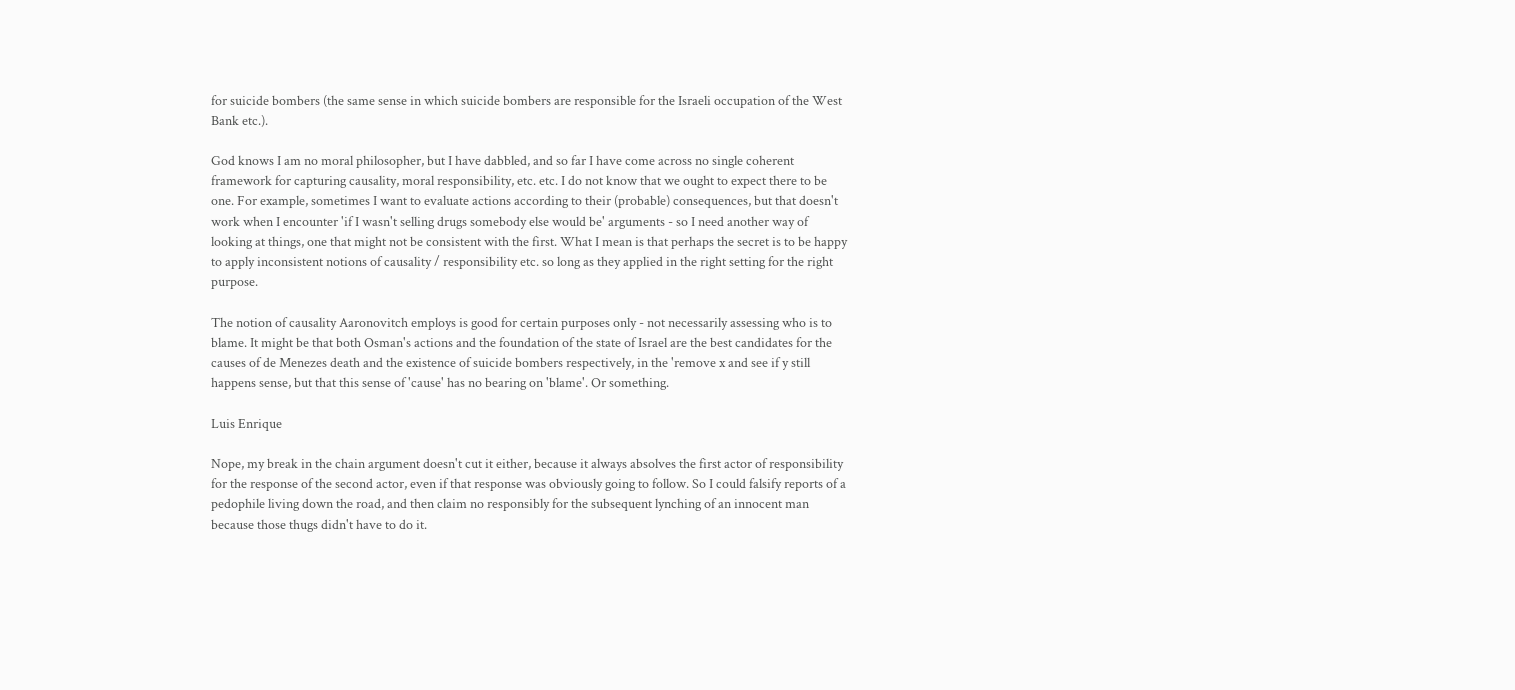for suicide bombers (the same sense in which suicide bombers are responsible for the Israeli occupation of the West Bank etc.).

God knows I am no moral philosopher, but I have dabbled, and so far I have come across no single coherent framework for capturing causality, moral responsibility, etc. etc. I do not know that we ought to expect there to be one. For example, sometimes I want to evaluate actions according to their (probable) consequences, but that doesn't work when I encounter 'if I wasn't selling drugs somebody else would be' arguments - so I need another way of looking at things, one that might not be consistent with the first. What I mean is that perhaps the secret is to be happy to apply inconsistent notions of causality / responsibility etc. so long as they applied in the right setting for the right purpose.

The notion of causality Aaronovitch employs is good for certain purposes only - not necessarily assessing who is to blame. It might be that both Osman's actions and the foundation of the state of Israel are the best candidates for the causes of de Menezes death and the existence of suicide bombers respectively, in the 'remove x and see if y still happens sense, but that this sense of 'cause' has no bearing on 'blame'. Or something.

Luis Enrique

Nope, my break in the chain argument doesn't cut it either, because it always absolves the first actor of responsibility for the response of the second actor, even if that response was obviously going to follow. So I could falsify reports of a pedophile living down the road, and then claim no responsibly for the subsequent lynching of an innocent man because those thugs didn't have to do it.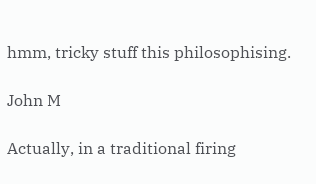hmm, tricky stuff this philosophising.

John M

Actually, in a traditional firing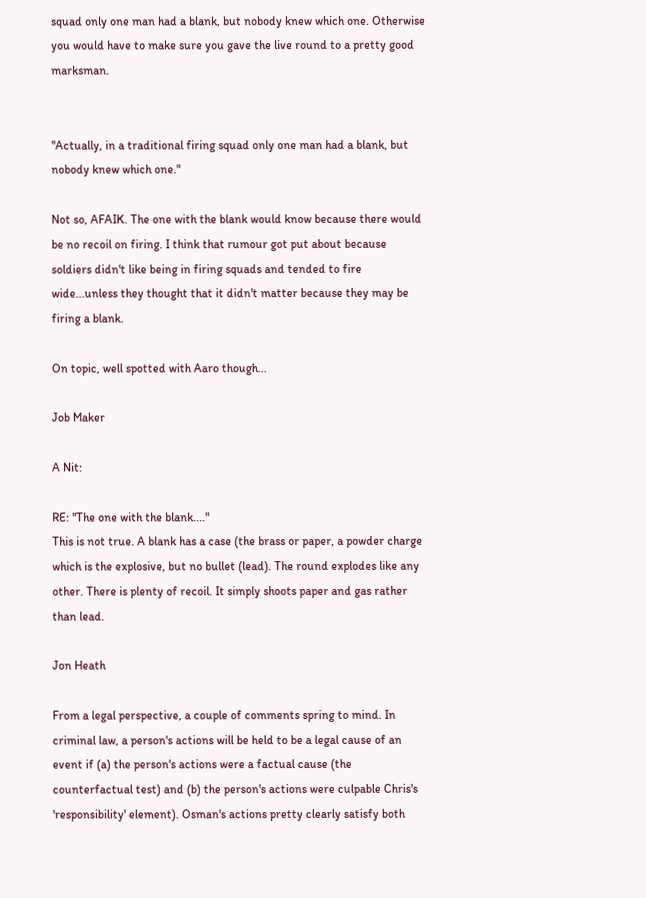squad only one man had a blank, but nobody knew which one. Otherwise you would have to make sure you gave the live round to a pretty good marksman.


"Actually, in a traditional firing squad only one man had a blank, but nobody knew which one."

Not so, AFAIK. The one with the blank would know because there would be no recoil on firing. I think that rumour got put about because soldiers didn't like being in firing squads and tended to fire wide...unless they thought that it didn't matter because they may be firing a blank.

On topic, well spotted with Aaro though...

Job Maker

A Nit:

RE: "The one with the blank...."
This is not true. A blank has a case (the brass or paper, a powder charge which is the explosive, but no bullet (lead). The round explodes like any other. There is plenty of recoil. It simply shoots paper and gas rather than lead.

Jon Heath

From a legal perspective, a couple of comments spring to mind. In criminal law, a person's actions will be held to be a legal cause of an event if (a) the person's actions were a factual cause (the counterfactual test) and (b) the person's actions were culpable Chris's 'responsibility' element). Osman's actions pretty clearly satisfy both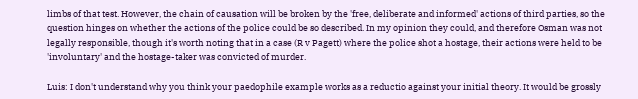limbs of that test. However, the chain of causation will be broken by the 'free, deliberate and informed' actions of third parties, so the question hinges on whether the actions of the police could be so described. In my opinion they could, and therefore Osman was not legally responsible, though it's worth noting that in a case (R v Pagett) where the police shot a hostage, their actions were held to be 'involuntary' and the hostage-taker was convicted of murder.

Luis: I don't understand why you think your paedophile example works as a reductio against your initial theory. It would be grossly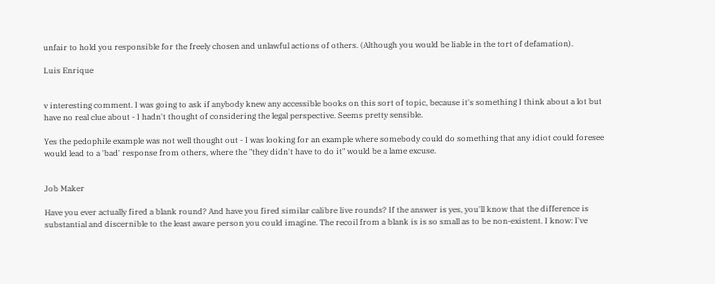unfair to hold you responsible for the freely chosen and unlawful actions of others. (Although you would be liable in the tort of defamation).

Luis Enrique


v interesting comment. I was going to ask if anybody knew any accessible books on this sort of topic, because it's something I think about a lot but have no real clue about - I hadn't thought of considering the legal perspective. Seems pretty sensible.

Yes the pedophile example was not well thought out - I was looking for an example where somebody could do something that any idiot could foresee would lead to a 'bad' response from others, where the "they didn't have to do it" would be a lame excuse.


Job Maker

Have you ever actually fired a blank round? And have you fired similar calibre live rounds? If the answer is yes, you'll know that the difference is substantial and discernible to the least aware person you could imagine. The recoil from a blank is is so small as to be non-existent. I know: I've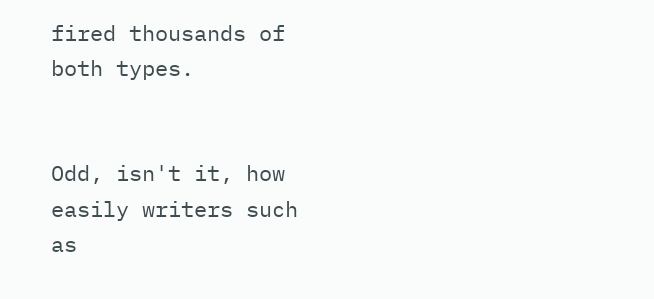fired thousands of both types.


Odd, isn't it, how easily writers such as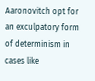Aaronovitch opt for an exculpatory form of determinism in cases like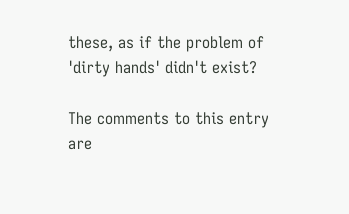these, as if the problem of 'dirty hands' didn't exist?

The comments to this entry are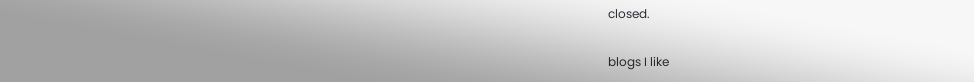closed.

blogs I like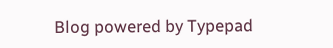Blog powered by Typepad